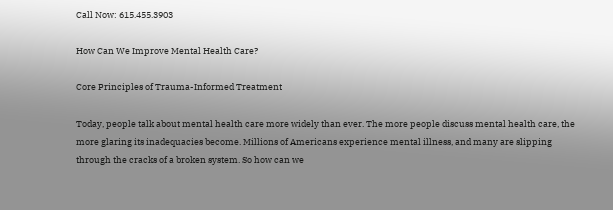Call Now: 615.455.3903

How Can We Improve Mental Health Care?

Core Principles of Trauma-Informed Treatment

Today, people talk about mental health care more widely than ever. The more people discuss mental health care, the more glaring its inadequacies become. Millions of Americans experience mental illness, and many are slipping through the cracks of a broken system. So how can we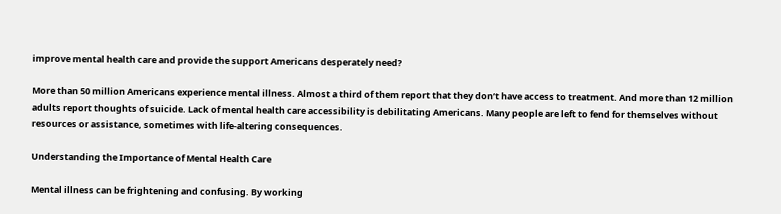improve mental health care and provide the support Americans desperately need?

More than 50 million Americans experience mental illness. Almost a third of them report that they don’t have access to treatment. And more than 12 million adults report thoughts of suicide. Lack of mental health care accessibility is debilitating Americans. Many people are left to fend for themselves without resources or assistance, sometimes with life-altering consequences.

Understanding the Importance of Mental Health Care

Mental illness can be frightening and confusing. By working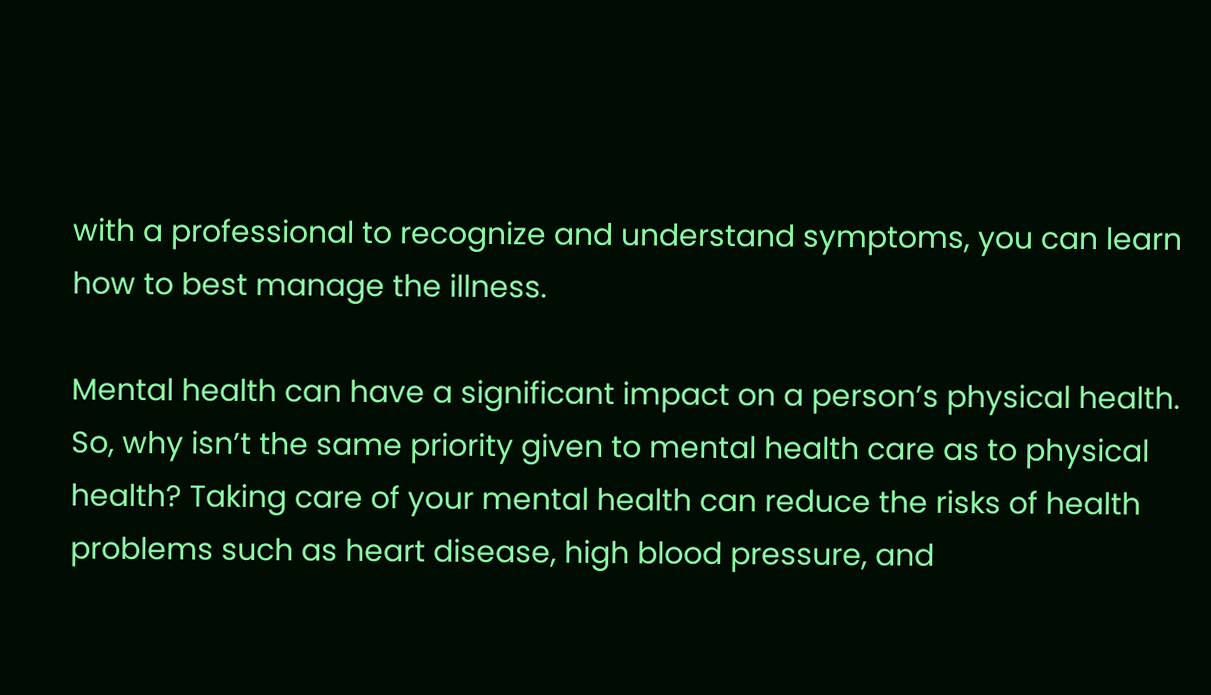with a professional to recognize and understand symptoms, you can learn how to best manage the illness.

Mental health can have a significant impact on a person’s physical health. So, why isn’t the same priority given to mental health care as to physical health? Taking care of your mental health can reduce the risks of health problems such as heart disease, high blood pressure, and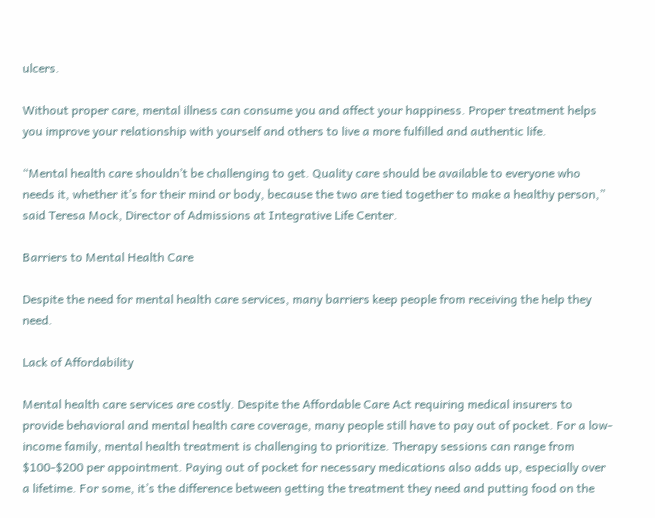ulcers.

Without proper care, mental illness can consume you and affect your happiness. Proper treatment helps you improve your relationship with yourself and others to live a more fulfilled and authentic life.

“Mental health care shouldn’t be challenging to get. Quality care should be available to everyone who needs it, whether it’s for their mind or body, because the two are tied together to make a healthy person,” said Teresa Mock, Director of Admissions at Integrative Life Center.

Barriers to Mental Health Care

Despite the need for mental health care services, many barriers keep people from receiving the help they need.

Lack of Affordability

Mental health care services are costly. Despite the Affordable Care Act requiring medical insurers to provide behavioral and mental health care coverage, many people still have to pay out of pocket. For a low-income family, mental health treatment is challenging to prioritize. Therapy sessions can range from $100-$200 per appointment. Paying out of pocket for necessary medications also adds up, especially over a lifetime. For some, it’s the difference between getting the treatment they need and putting food on the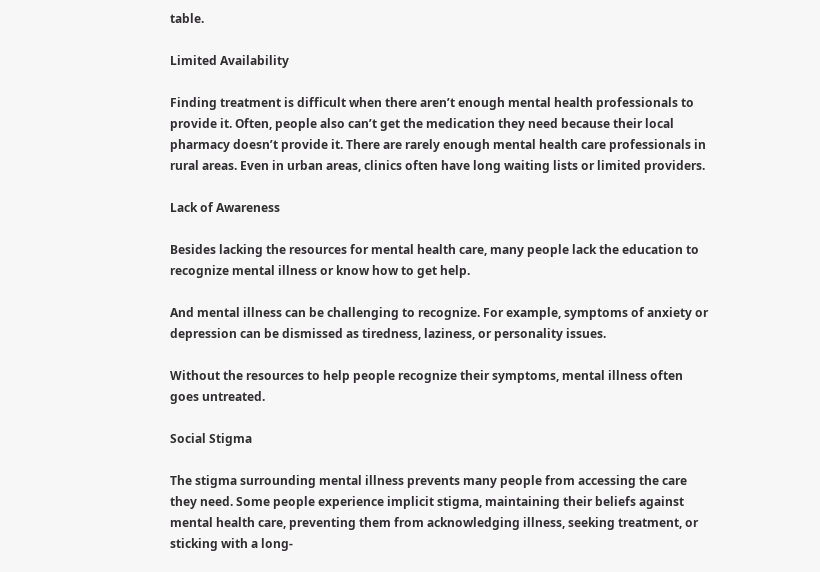table.

Limited Availability

Finding treatment is difficult when there aren’t enough mental health professionals to provide it. Often, people also can’t get the medication they need because their local pharmacy doesn’t provide it. There are rarely enough mental health care professionals in rural areas. Even in urban areas, clinics often have long waiting lists or limited providers.

Lack of Awareness

Besides lacking the resources for mental health care, many people lack the education to recognize mental illness or know how to get help.

And mental illness can be challenging to recognize. For example, symptoms of anxiety or depression can be dismissed as tiredness, laziness, or personality issues.

Without the resources to help people recognize their symptoms, mental illness often goes untreated.

Social Stigma

The stigma surrounding mental illness prevents many people from accessing the care they need. Some people experience implicit stigma, maintaining their beliefs against mental health care, preventing them from acknowledging illness, seeking treatment, or sticking with a long-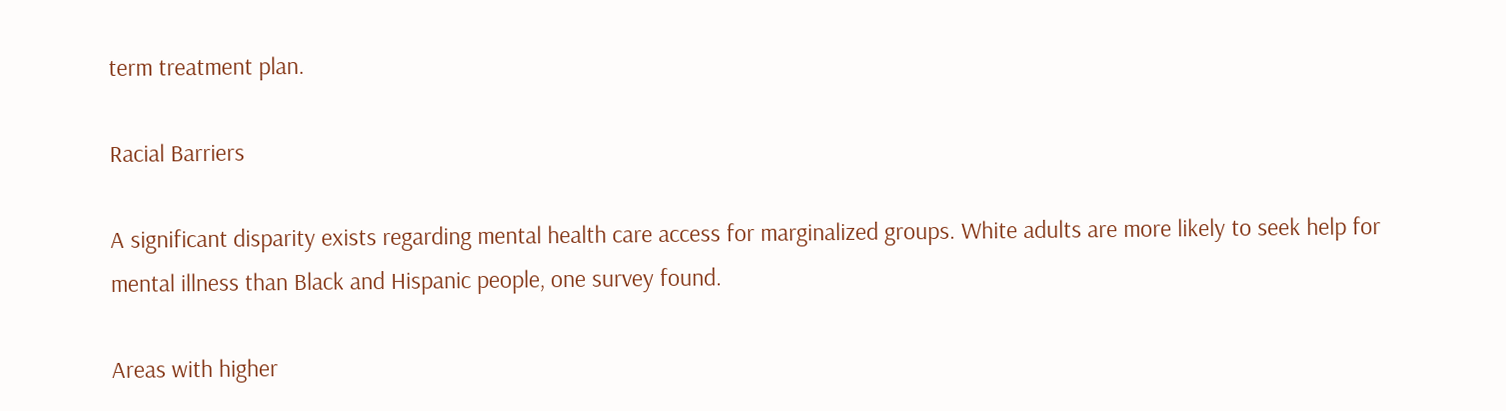term treatment plan.

Racial Barriers

A significant disparity exists regarding mental health care access for marginalized groups. White adults are more likely to seek help for mental illness than Black and Hispanic people, one survey found.

Areas with higher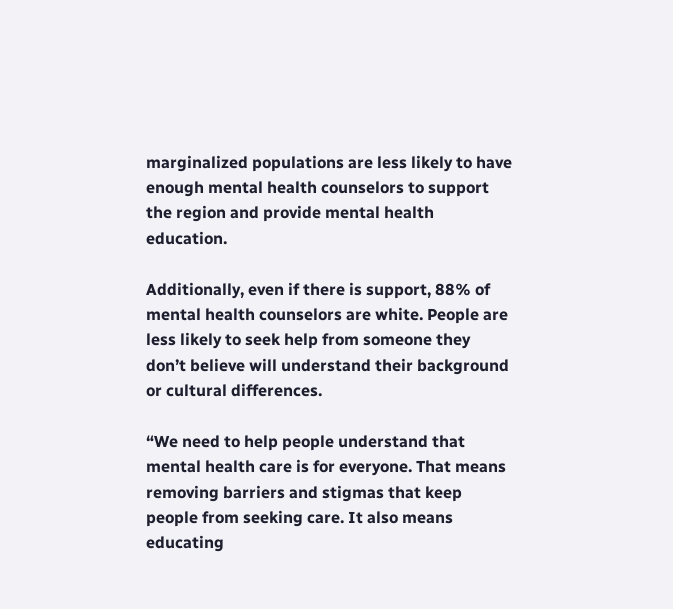marginalized populations are less likely to have enough mental health counselors to support the region and provide mental health education.

Additionally, even if there is support, 88% of mental health counselors are white. People are less likely to seek help from someone they don’t believe will understand their background or cultural differences.

“We need to help people understand that mental health care is for everyone. That means removing barriers and stigmas that keep people from seeking care. It also means educating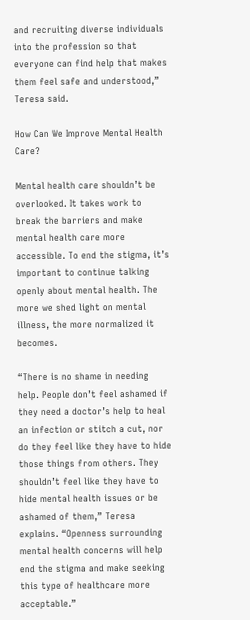and recruiting diverse individuals into the profession so that everyone can find help that makes them feel safe and understood,” Teresa said.

How Can We Improve Mental Health Care?

Mental health care shouldn’t be overlooked. It takes work to break the barriers and make mental health care more accessible. To end the stigma, it’s important to continue talking openly about mental health. The more we shed light on mental illness, the more normalized it becomes.

“There is no shame in needing help. People don’t feel ashamed if they need a doctor’s help to heal an infection or stitch a cut, nor do they feel like they have to hide those things from others. They shouldn’t feel like they have to hide mental health issues or be ashamed of them,” Teresa explains. “Openness surrounding mental health concerns will help end the stigma and make seeking this type of healthcare more acceptable.”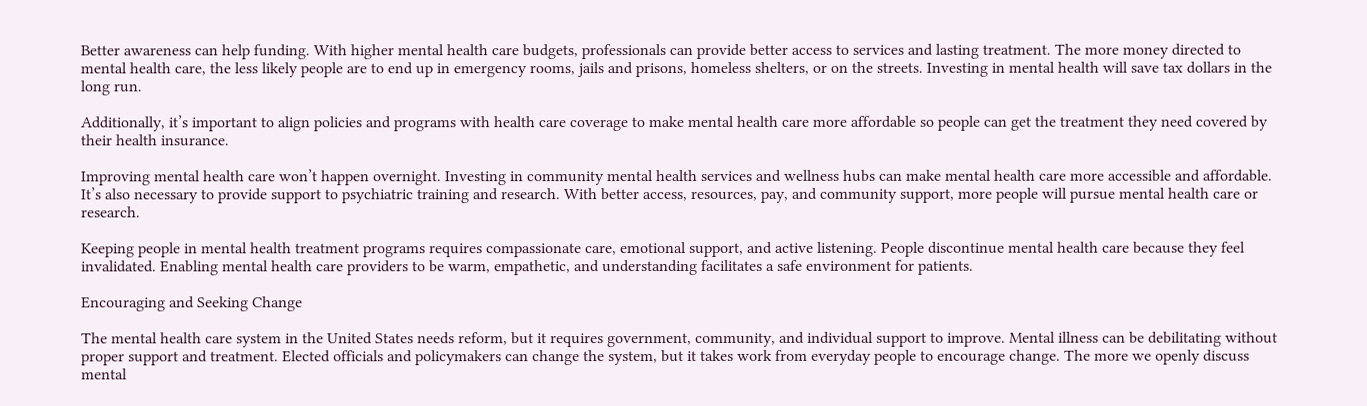Better awareness can help funding. With higher mental health care budgets, professionals can provide better access to services and lasting treatment. The more money directed to mental health care, the less likely people are to end up in emergency rooms, jails and prisons, homeless shelters, or on the streets. Investing in mental health will save tax dollars in the long run.

Additionally, it’s important to align policies and programs with health care coverage to make mental health care more affordable so people can get the treatment they need covered by their health insurance.

Improving mental health care won’t happen overnight. Investing in community mental health services and wellness hubs can make mental health care more accessible and affordable. It’s also necessary to provide support to psychiatric training and research. With better access, resources, pay, and community support, more people will pursue mental health care or research.

Keeping people in mental health treatment programs requires compassionate care, emotional support, and active listening. People discontinue mental health care because they feel invalidated. Enabling mental health care providers to be warm, empathetic, and understanding facilitates a safe environment for patients.

Encouraging and Seeking Change

The mental health care system in the United States needs reform, but it requires government, community, and individual support to improve. Mental illness can be debilitating without proper support and treatment. Elected officials and policymakers can change the system, but it takes work from everyday people to encourage change. The more we openly discuss mental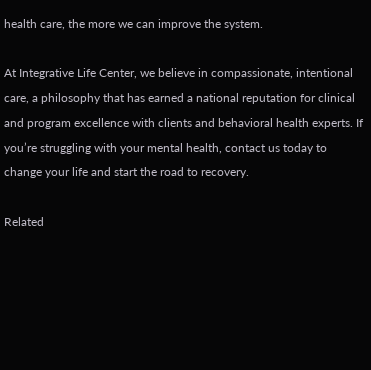health care, the more we can improve the system.

At Integrative Life Center, we believe in compassionate, intentional care, a philosophy that has earned a national reputation for clinical and program excellence with clients and behavioral health experts. If you’re struggling with your mental health, contact us today to change your life and start the road to recovery.

Related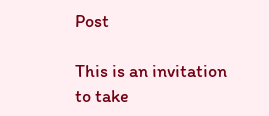Post

This is an invitation to take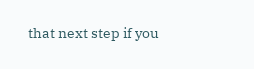that next step if you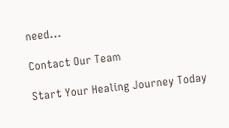need...

Contact Our Team

Start Your Healing Journey Today